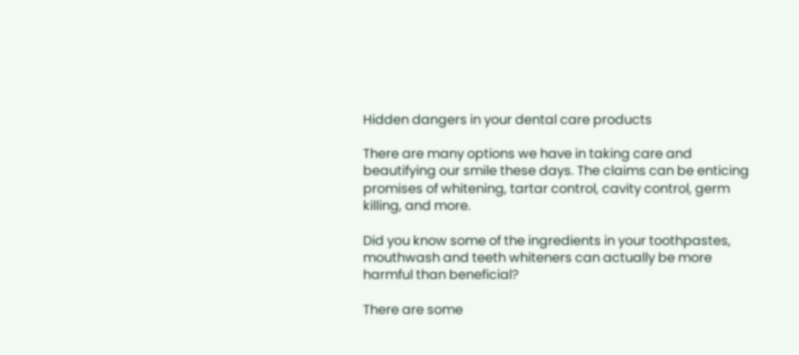Hidden dangers in your dental care products

There are many options we have in taking care and beautifying our smile these days. The claims can be enticing promises of whitening, tartar control, cavity control, germ killing, and more.

Did you know some of the ingredients in your toothpastes, mouthwash and teeth whiteners can actually be more harmful than beneficial?

There are some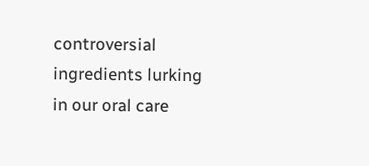controversial ingredients lurking in our oral care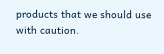products that we should use with caution.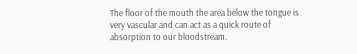The floor of the mouth the area below the tongue is very vascular and can act as a quick route of absorption to our bloodstream.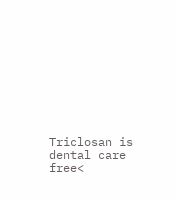Triclosan is dental care free<